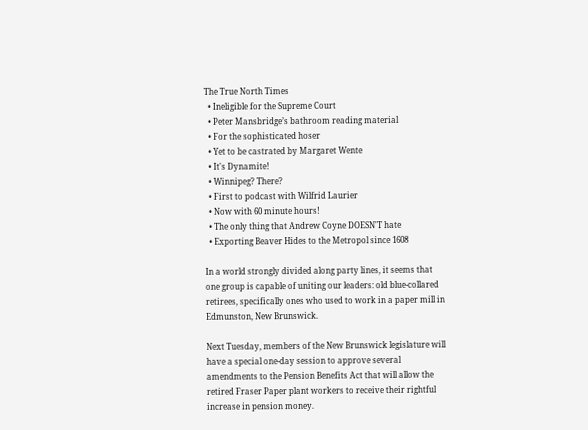The True North Times
  • Ineligible for the Supreme Court
  • Peter Mansbridge’s bathroom reading material
  • For the sophisticated hoser
  • Yet to be castrated by Margaret Wente
  • It's Dynamite!
  • Winnipeg? There?
  • First to podcast with Wilfrid Laurier
  • Now with 60 minute hours!
  • The only thing that Andrew Coyne DOESN'T hate
  • Exporting Beaver Hides to the Metropol since 1608

In a world strongly divided along party lines, it seems that one group is capable of uniting our leaders: old blue-collared retirees, specifically ones who used to work in a paper mill in Edmunston, New Brunswick.

Next Tuesday, members of the New Brunswick legislature will have a special one-day session to approve several amendments to the Pension Benefits Act that will allow the retired Fraser Paper plant workers to receive their rightful increase in pension money.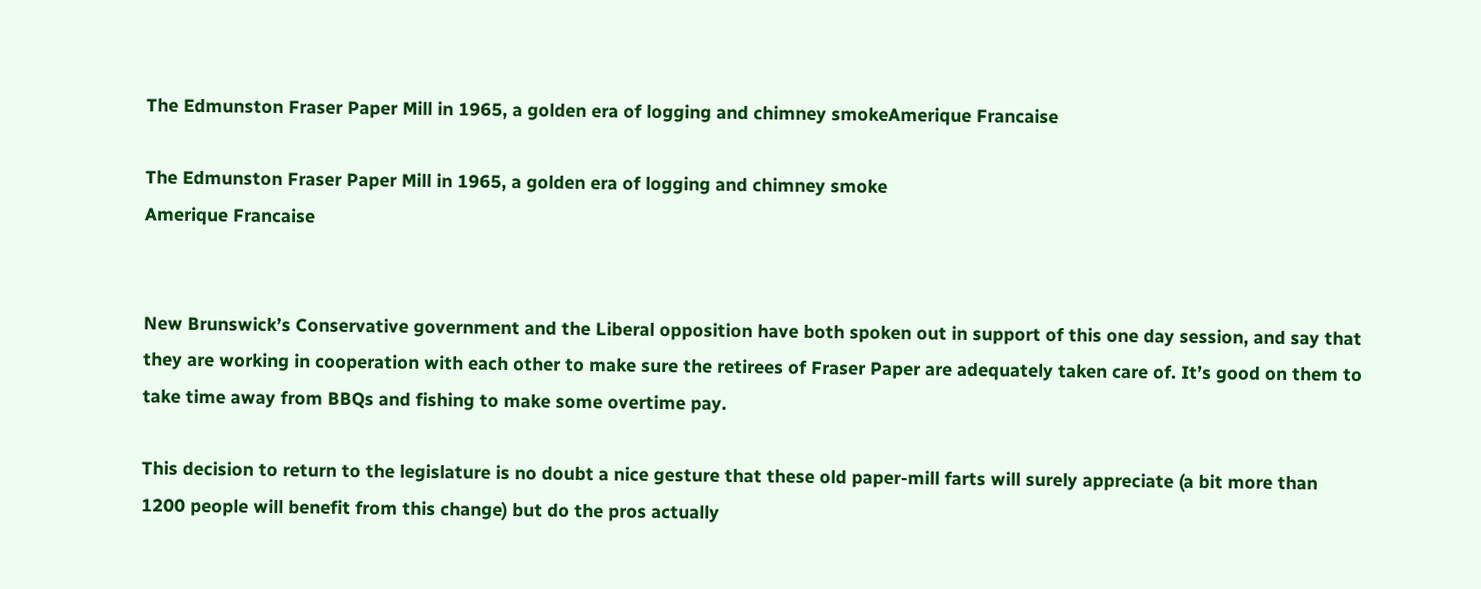The Edmunston Fraser Paper Mill in 1965, a golden era of logging and chimney smokeAmerique Francaise

The Edmunston Fraser Paper Mill in 1965, a golden era of logging and chimney smoke
Amerique Francaise


New Brunswick’s Conservative government and the Liberal opposition have both spoken out in support of this one day session, and say that they are working in cooperation with each other to make sure the retirees of Fraser Paper are adequately taken care of. It’s good on them to take time away from BBQs and fishing to make some overtime pay.

This decision to return to the legislature is no doubt a nice gesture that these old paper-mill farts will surely appreciate (a bit more than 1200 people will benefit from this change) but do the pros actually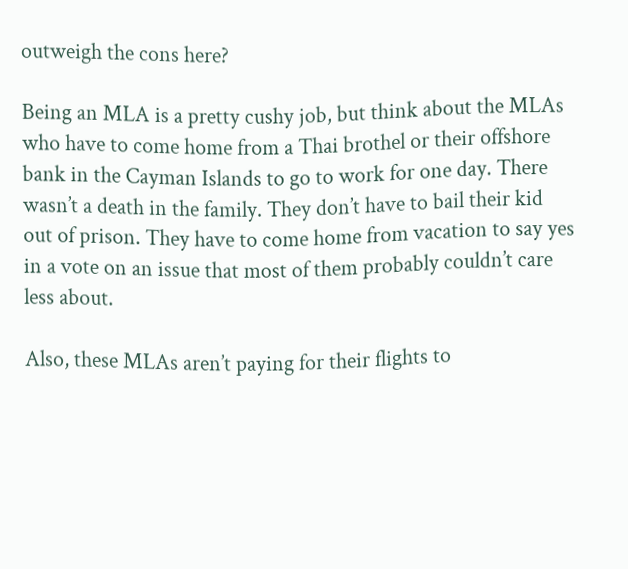outweigh the cons here?

Being an MLA is a pretty cushy job, but think about the MLAs who have to come home from a Thai brothel or their offshore bank in the Cayman Islands to go to work for one day. There wasn’t a death in the family. They don’t have to bail their kid out of prison. They have to come home from vacation to say yes in a vote on an issue that most of them probably couldn’t care less about.

Also, these MLAs aren’t paying for their flights to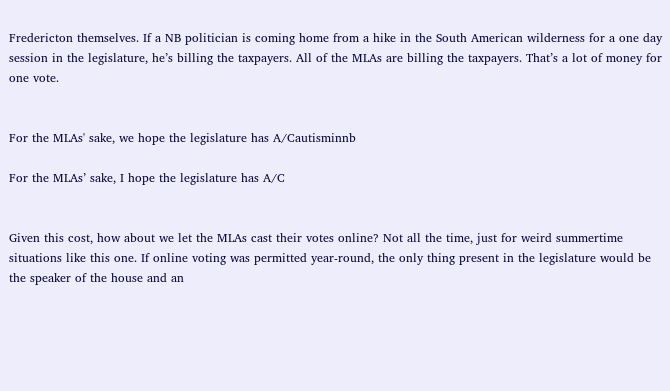Fredericton themselves. If a NB politician is coming home from a hike in the South American wilderness for a one day session in the legislature, he’s billing the taxpayers. All of the MLAs are billing the taxpayers. That’s a lot of money for one vote.


For the MLAs' sake, we hope the legislature has A/Cautisminnb

For the MLAs’ sake, I hope the legislature has A/C


Given this cost, how about we let the MLAs cast their votes online? Not all the time, just for weird summertime situations like this one. If online voting was permitted year-round, the only thing present in the legislature would be the speaker of the house and an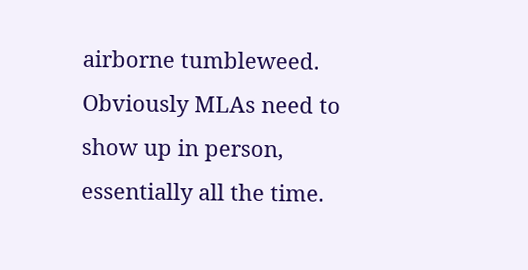airborne tumbleweed. Obviously MLAs need to show up in person, essentially all the time.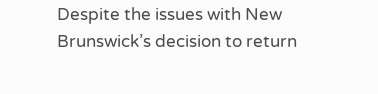Despite the issues with New Brunswick’s decision to return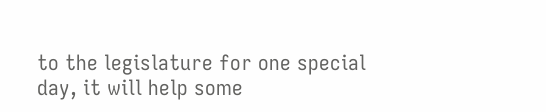to the legislature for one special day, it will help some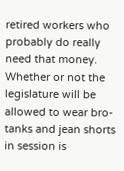retired workers who probably do really need that money. Whether or not the legislature will be allowed to wear bro-tanks and jean shorts in session is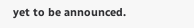yet to be announced.